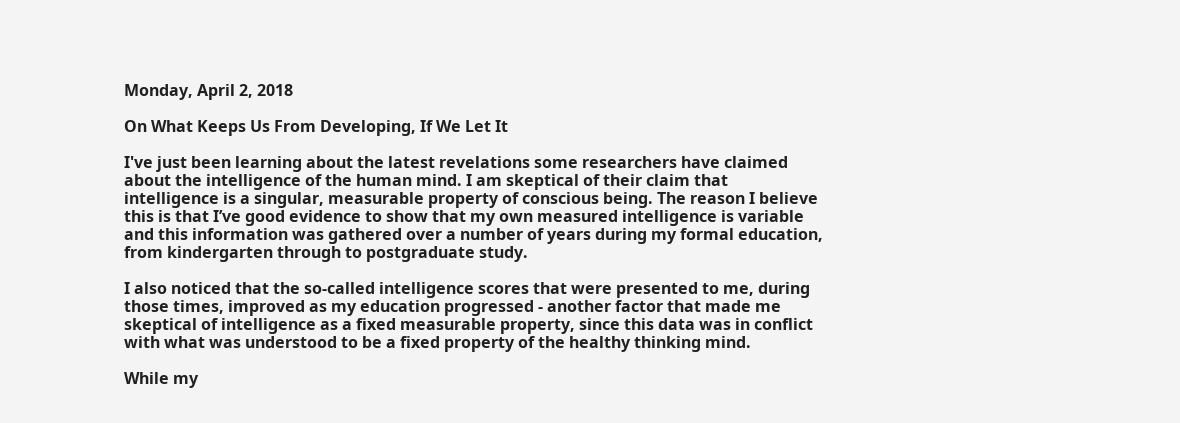Monday, April 2, 2018

On What Keeps Us From Developing, If We Let It

I've just been learning about the latest revelations some researchers have claimed about the intelligence of the human mind. I am skeptical of their claim that intelligence is a singular, measurable property of conscious being. The reason I believe this is that I’ve good evidence to show that my own measured intelligence is variable and this information was gathered over a number of years during my formal education, from kindergarten through to postgraduate study.

I also noticed that the so-called intelligence scores that were presented to me, during those times, improved as my education progressed - another factor that made me skeptical of intelligence as a fixed measurable property, since this data was in conflict with what was understood to be a fixed property of the healthy thinking mind.

While my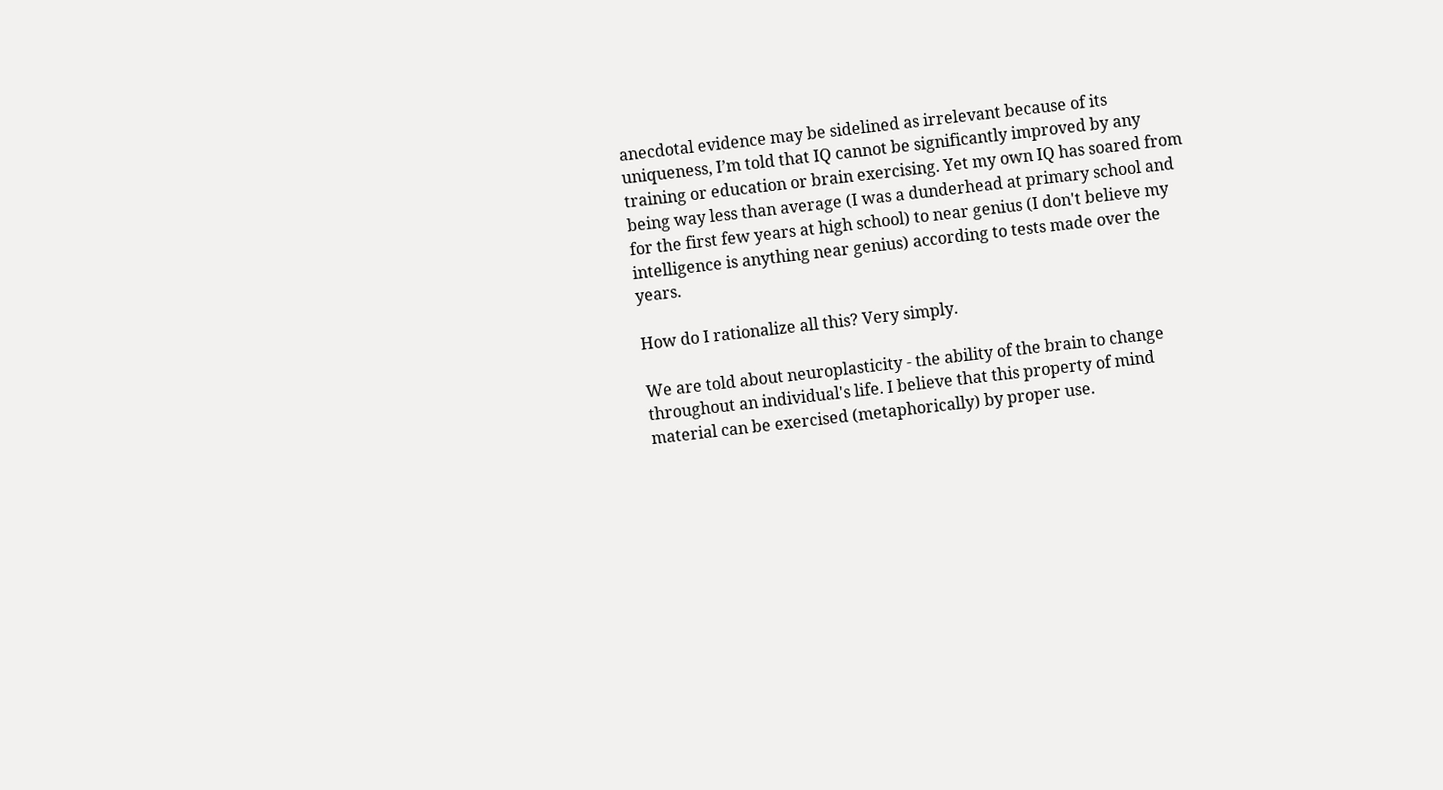anecdotal evidence may be sidelined as irrelevant because of its uniqueness, I’m told that IQ cannot be significantly improved by any training or education or brain exercising. Yet my own IQ has soared from being way less than average (I was a dunderhead at primary school and for the first few years at high school) to near genius (I don't believe my intelligence is anything near genius) according to tests made over the years.

How do I rationalize all this? Very simply.

We are told about neuroplasticity - the ability of the brain to change throughout an individual's life. I believe that this property of mind material can be exercised (metaphorically) by proper use.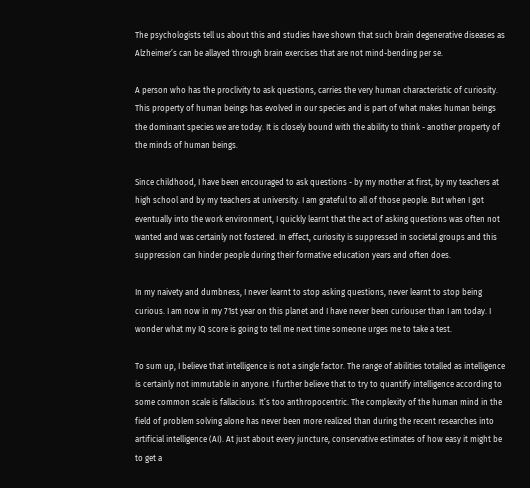The psychologists tell us about this and studies have shown that such brain degenerative diseases as Alzheimer’s can be allayed through brain exercises that are not mind-bending per se.

A person who has the proclivity to ask questions, carries the very human characteristic of curiosity. This property of human beings has evolved in our species and is part of what makes human beings the dominant species we are today. It is closely bound with the ability to think - another property of the minds of human beings.

Since childhood, I have been encouraged to ask questions - by my mother at first, by my teachers at high school and by my teachers at university. I am grateful to all of those people. But when I got eventually into the work environment, I quickly learnt that the act of asking questions was often not wanted and was certainly not fostered. In effect, curiosity is suppressed in societal groups and this suppression can hinder people during their formative education years and often does.

In my naivety and dumbness, I never learnt to stop asking questions, never learnt to stop being curious. I am now in my 71st year on this planet and I have never been curiouser than I am today. I wonder what my IQ score is going to tell me next time someone urges me to take a test.

To sum up, I believe that intelligence is not a single factor. The range of abilities totalled as intelligence is certainly not immutable in anyone. I further believe that to try to quantify intelligence according to some common scale is fallacious. It’s too anthropocentric. The complexity of the human mind in the field of problem solving alone has never been more realized than during the recent researches into artificial intelligence (AI). At just about every juncture, conservative estimates of how easy it might be to get a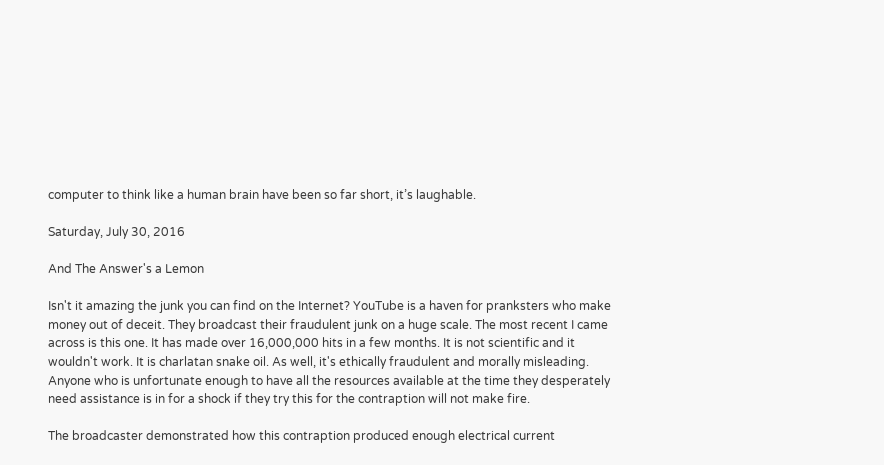computer to think like a human brain have been so far short, it’s laughable.

Saturday, July 30, 2016

And The Answer's a Lemon

Isn't it amazing the junk you can find on the Internet? YouTube is a haven for pranksters who make money out of deceit. They broadcast their fraudulent junk on a huge scale. The most recent I came across is this one. It has made over 16,000,000 hits in a few months. It is not scientific and it wouldn't work. It is charlatan snake oil. As well, it's ethically fraudulent and morally misleading. Anyone who is unfortunate enough to have all the resources available at the time they desperately need assistance is in for a shock if they try this for the contraption will not make fire.

The broadcaster demonstrated how this contraption produced enough electrical current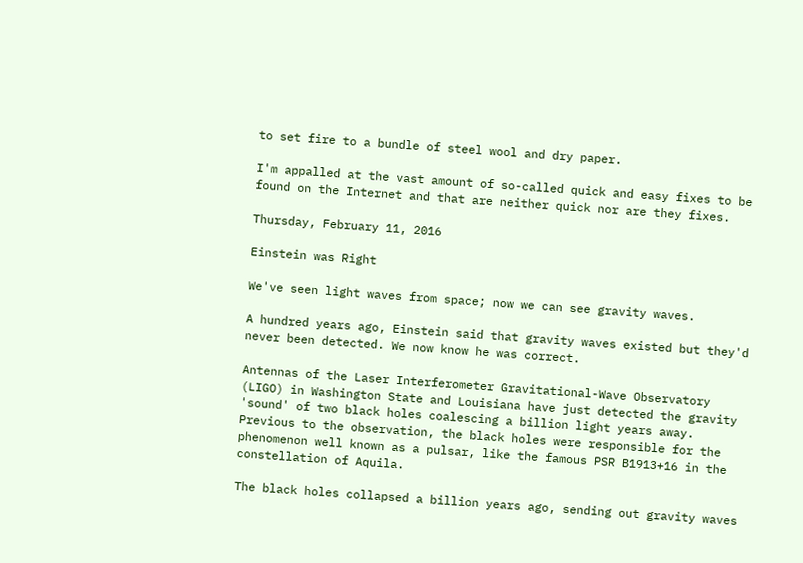to set fire to a bundle of steel wool and dry paper.

I'm appalled at the vast amount of so-called quick and easy fixes to be found on the Internet and that are neither quick nor are they fixes.

Thursday, February 11, 2016

Einstein was Right

We've seen light waves from space; now we can see gravity waves.

A hundred years ago, Einstein said that gravity waves existed but they'd never been detected. We now know he was correct.

Antennas of the Laser Interferometer Gravitational-Wave Observatory (LIGO) in Washington State and Louisiana have just detected the gravity 'sound' of two black holes coalescing a billion light years away. Previous to the observation, the black holes were responsible for the phenomenon well known as a pulsar, like the famous PSR B1913+16 in the constellation of Aquila.

The black holes collapsed a billion years ago, sending out gravity waves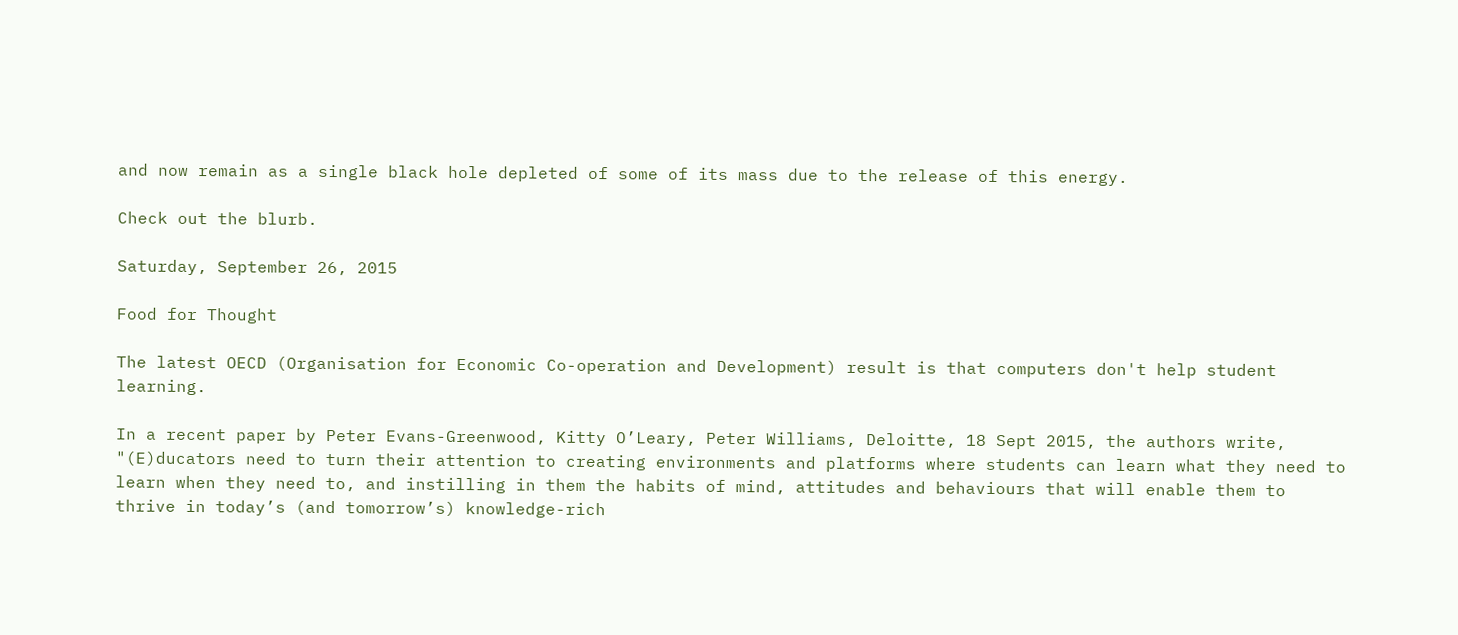and now remain as a single black hole depleted of some of its mass due to the release of this energy.

Check out the blurb.

Saturday, September 26, 2015

Food for Thought

The latest OECD (Organisation for Economic Co-operation and Development) result is that computers don't help student learning.

In a recent paper by Peter Evans-Greenwood, Kitty O’Leary, Peter Williams, Deloitte, 18 Sept 2015, the authors write, "(E)ducators need to turn their attention to creating environments and platforms where students can learn what they need to learn when they need to, and instilling in them the habits of mind, attitudes and behaviours that will enable them to thrive in today’s (and tomorrow’s) knowledge-rich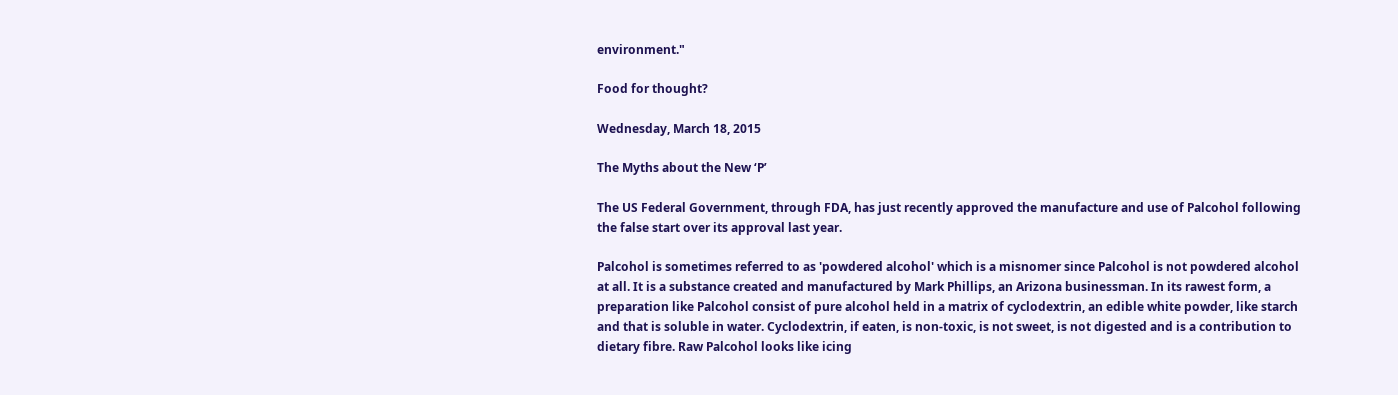environment."

Food for thought?

Wednesday, March 18, 2015

The Myths about the New ‘P’

The US Federal Government, through FDA, has just recently approved the manufacture and use of Palcohol following the false start over its approval last year.

Palcohol is sometimes referred to as 'powdered alcohol' which is a misnomer since Palcohol is not powdered alcohol at all. It is a substance created and manufactured by Mark Phillips, an Arizona businessman. In its rawest form, a preparation like Palcohol consist of pure alcohol held in a matrix of cyclodextrin, an edible white powder, like starch and that is soluble in water. Cyclodextrin, if eaten, is non-toxic, is not sweet, is not digested and is a contribution to dietary fibre. Raw Palcohol looks like icing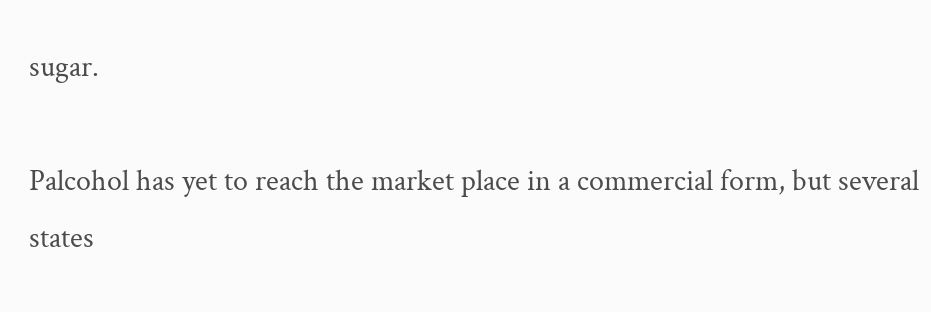sugar.

Palcohol has yet to reach the market place in a commercial form, but several states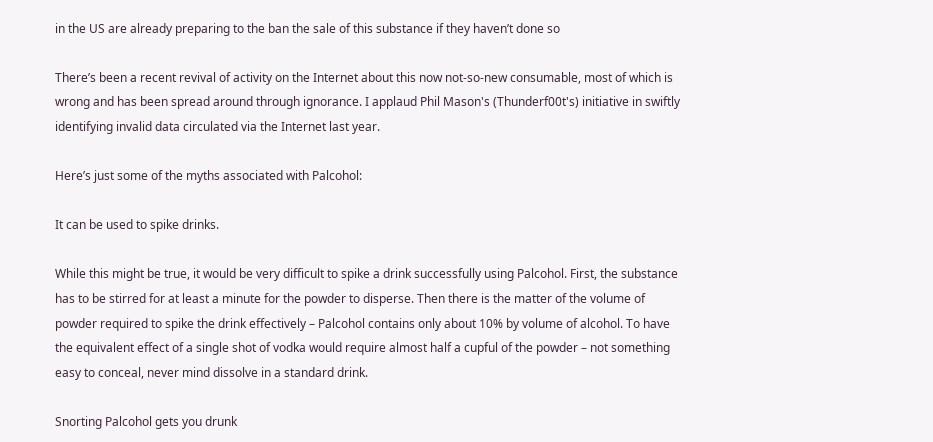in the US are already preparing to the ban the sale of this substance if they haven’t done so

There’s been a recent revival of activity on the Internet about this now not-so-new consumable, most of which is wrong and has been spread around through ignorance. I applaud Phil Mason's (Thunderf00t's) initiative in swiftly identifying invalid data circulated via the Internet last year.

Here’s just some of the myths associated with Palcohol:

It can be used to spike drinks.

While this might be true, it would be very difficult to spike a drink successfully using Palcohol. First, the substance has to be stirred for at least a minute for the powder to disperse. Then there is the matter of the volume of powder required to spike the drink effectively – Palcohol contains only about 10% by volume of alcohol. To have the equivalent effect of a single shot of vodka would require almost half a cupful of the powder – not something easy to conceal, never mind dissolve in a standard drink.

Snorting Palcohol gets you drunk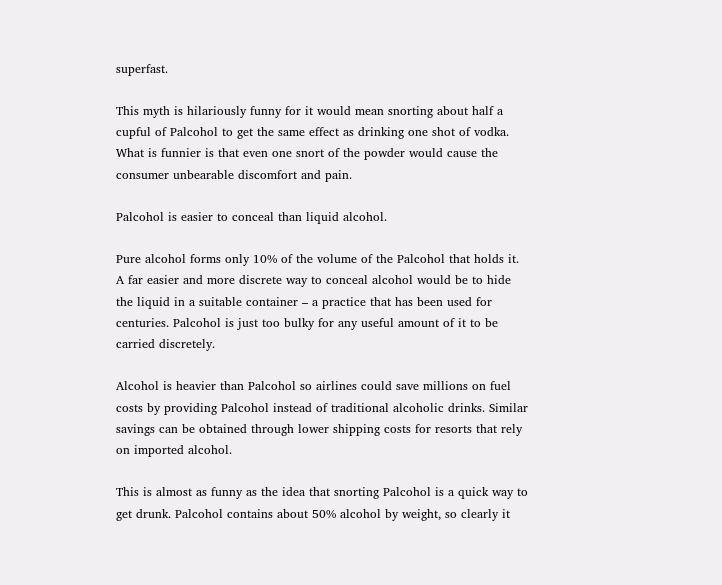superfast.

This myth is hilariously funny for it would mean snorting about half a cupful of Palcohol to get the same effect as drinking one shot of vodka. What is funnier is that even one snort of the powder would cause the consumer unbearable discomfort and pain.

Palcohol is easier to conceal than liquid alcohol.

Pure alcohol forms only 10% of the volume of the Palcohol that holds it. A far easier and more discrete way to conceal alcohol would be to hide the liquid in a suitable container – a practice that has been used for centuries. Palcohol is just too bulky for any useful amount of it to be carried discretely.

Alcohol is heavier than Palcohol so airlines could save millions on fuel costs by providing Palcohol instead of traditional alcoholic drinks. Similar savings can be obtained through lower shipping costs for resorts that rely on imported alcohol.

This is almost as funny as the idea that snorting Palcohol is a quick way to get drunk. Palcohol contains about 50% alcohol by weight, so clearly it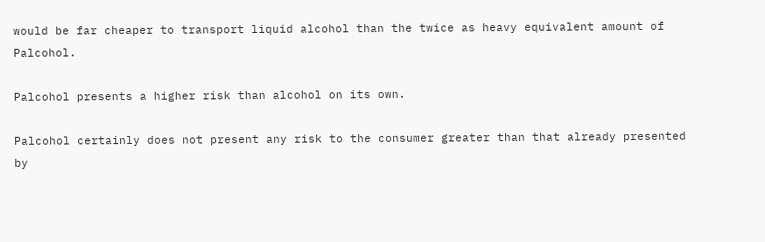would be far cheaper to transport liquid alcohol than the twice as heavy equivalent amount of Palcohol.

Palcohol presents a higher risk than alcohol on its own.

Palcohol certainly does not present any risk to the consumer greater than that already presented by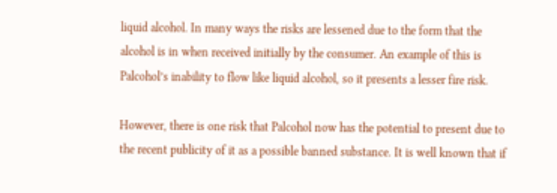liquid alcohol. In many ways the risks are lessened due to the form that the alcohol is in when received initially by the consumer. An example of this is Palcohol’s inability to flow like liquid alcohol, so it presents a lesser fire risk.

However, there is one risk that Palcohol now has the potential to present due to the recent publicity of it as a possible banned substance. It is well known that if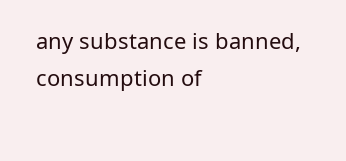any substance is banned, consumption of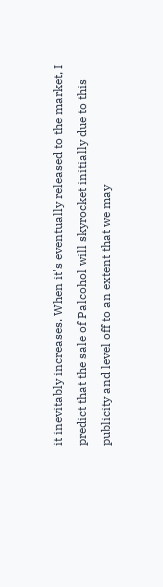it inevitably increases. When it's eventually released to the market, I predict that the sale of Palcohol will skyrocket initially due to this publicity and level off to an extent that we may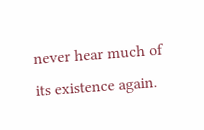never hear much of its existence again.